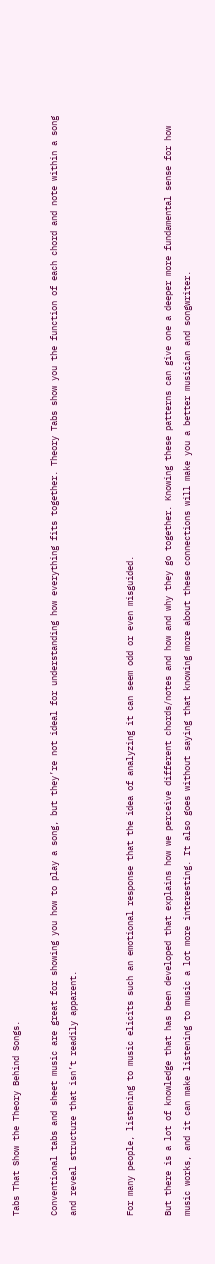Tabs That Show the Theory Behind Songs.

Conventional tabs and sheet music are great for showing you how to play a song, but they’re not ideal for understanding how everything fits together. Theory Tabs show you the function of each chord and note within a song and reveal structure that isn’t readily apparent.


For many people, listening to music elicits such an emotional response that the idea of analyzing it can seem odd or even misguided.

But there is a lot of knowledge that has been developed that explains how we perceive different chords/notes and how and why they go together. Knowing these patterns can give one a deeper more fundamental sense for how music works, and it can make listening to music a lot more interesting. It also goes without saying that knowing more about these connections will make you a better musician and songwriter.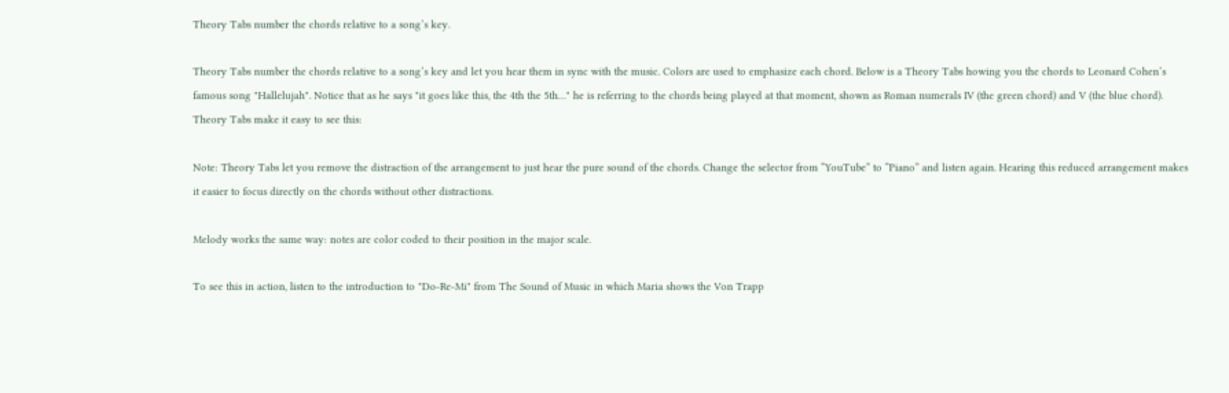Theory Tabs number the chords relative to a song’s key.

Theory Tabs number the chords relative to a song’s key and let you hear them in sync with the music. Colors are used to emphasize each chord. Below is a Theory Tabs howing you the chords to Leonard Cohen’s famous song "Hallelujah". Notice that as he says "it goes like this, the 4th the 5th…" he is referring to the chords being played at that moment, shown as Roman numerals IV (the green chord) and V (the blue chord). Theory Tabs make it easy to see this:

Note: Theory Tabs let you remove the distraction of the arrangement to just hear the pure sound of the chords. Change the selector from “YouTube” to “Piano” and listen again. Hearing this reduced arrangement makes it easier to focus directly on the chords without other distractions.

Melody works the same way: notes are color coded to their position in the major scale.

To see this in action, listen to the introduction to "Do-Re-Mi" from The Sound of Music in which Maria shows the Von Trapp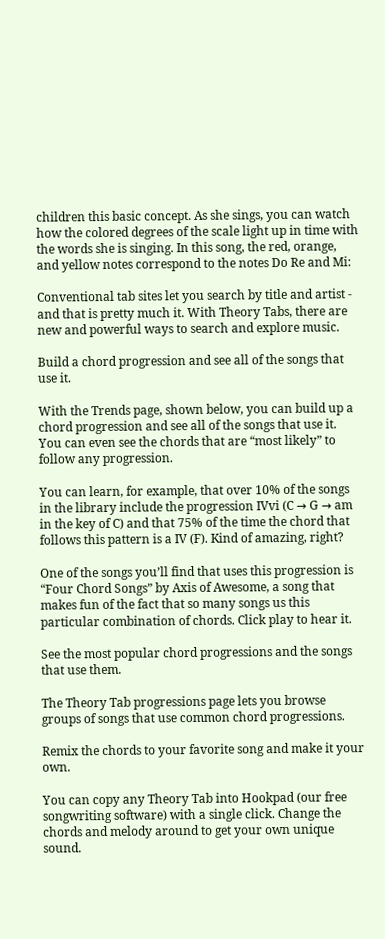children this basic concept. As she sings, you can watch how the colored degrees of the scale light up in time with the words she is singing. In this song, the red, orange, and yellow notes correspond to the notes Do Re and Mi:

Conventional tab sites let you search by title and artist - and that is pretty much it. With Theory Tabs, there are new and powerful ways to search and explore music.

Build a chord progression and see all of the songs that use it.

With the Trends page, shown below, you can build up a chord progression and see all of the songs that use it. You can even see the chords that are “most likely” to follow any progression.

You can learn, for example, that over 10% of the songs in the library include the progression IVvi (C → G → am in the key of C) and that 75% of the time the chord that follows this pattern is a IV (F). Kind of amazing, right?

One of the songs you’ll find that uses this progression is “Four Chord Songs” by Axis of Awesome, a song that makes fun of the fact that so many songs us this particular combination of chords. Click play to hear it.

See the most popular chord progressions and the songs that use them.

The Theory Tab progressions page lets you browse groups of songs that use common chord progressions.

Remix the chords to your favorite song and make it your own.

You can copy any Theory Tab into Hookpad (our free songwriting software) with a single click. Change the chords and melody around to get your own unique sound.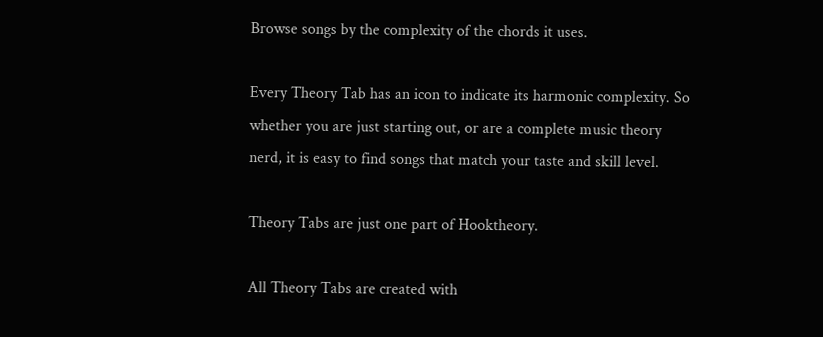Browse songs by the complexity of the chords it uses.

Every Theory Tab has an icon to indicate its harmonic complexity. So whether you are just starting out, or are a complete music theory nerd, it is easy to find songs that match your taste and skill level.

Theory Tabs are just one part of Hooktheory.

All Theory Tabs are created with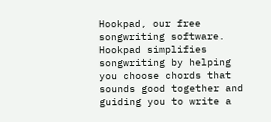Hookpad, our free songwriting software. Hookpad simplifies songwriting by helping you choose chords that sounds good together and guiding you to write a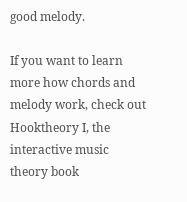good melody.

If you want to learn more how chords and melody work, check out Hooktheory I, the interactive music theory book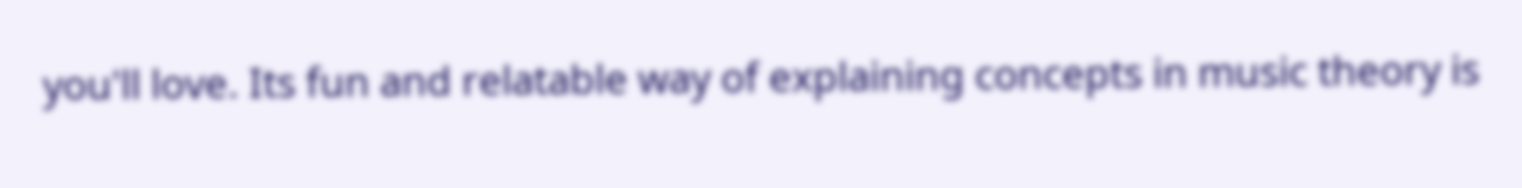you'll love. Its fun and relatable way of explaining concepts in music theory is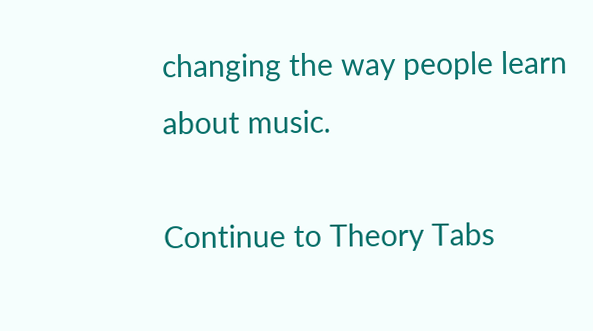changing the way people learn about music.

Continue to Theory Tabs